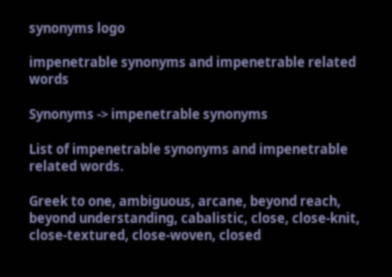synonyms logo

impenetrable synonyms and impenetrable related words

Synonyms -> impenetrable synonyms

List of impenetrable synonyms and impenetrable related words.

Greek to one, ambiguous, arcane, beyond reach, beyond understanding, cabalistic, close, close-knit, close-textured, close-woven, closed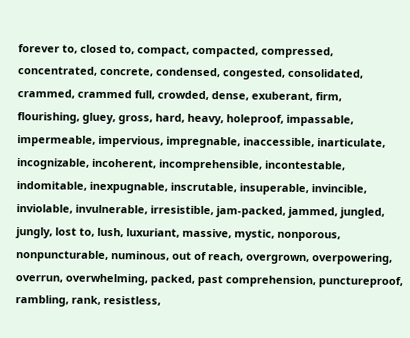forever to, closed to, compact, compacted, compressed, concentrated, concrete, condensed, congested, consolidated, crammed, crammed full, crowded, dense, exuberant, firm, flourishing, gluey, gross, hard, heavy, holeproof, impassable, impermeable, impervious, impregnable, inaccessible, inarticulate, incognizable, incoherent, incomprehensible, incontestable, indomitable, inexpugnable, inscrutable, insuperable, invincible, inviolable, invulnerable, irresistible, jam-packed, jammed, jungled, jungly, lost to, lush, luxuriant, massive, mystic, nonporous, nonpuncturable, numinous, out of reach, overgrown, overpowering, overrun, overwhelming, packed, past comprehension, punctureproof, rambling, rank, resistless,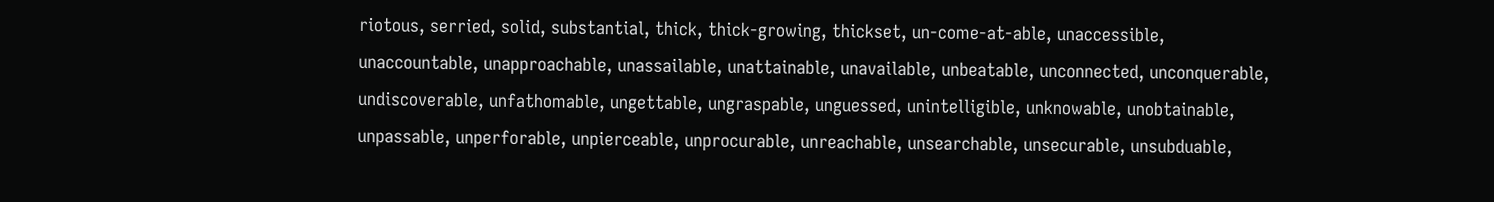riotous, serried, solid, substantial, thick, thick-growing, thickset, un-come-at-able, unaccessible, unaccountable, unapproachable, unassailable, unattainable, unavailable, unbeatable, unconnected, unconquerable, undiscoverable, unfathomable, ungettable, ungraspable, unguessed, unintelligible, unknowable, unobtainable, unpassable, unperforable, unpierceable, unprocurable, unreachable, unsearchable, unsecurable, unsubduable,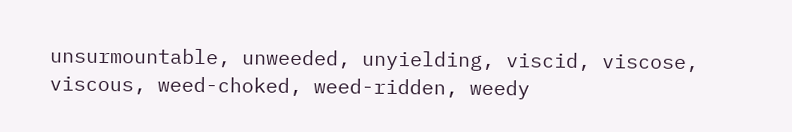unsurmountable, unweeded, unyielding, viscid, viscose, viscous, weed-choked, weed-ridden, weedy